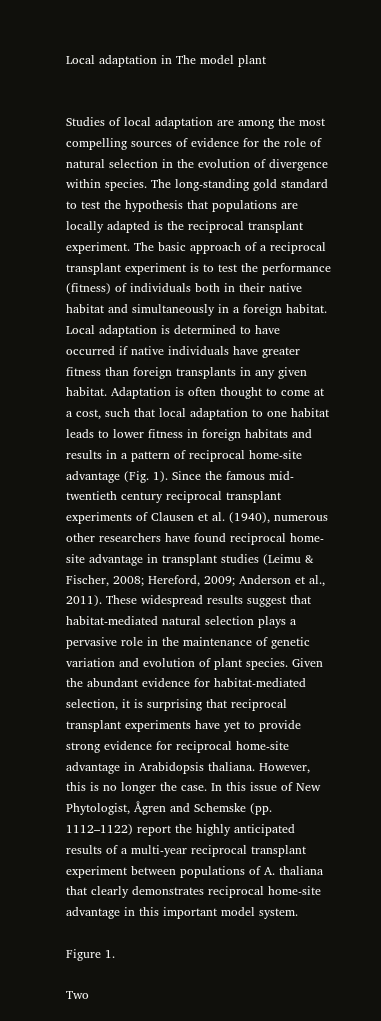Local adaptation in The model plant


Studies of local adaptation are among the most compelling sources of evidence for the role of natural selection in the evolution of divergence within species. The long-standing gold standard to test the hypothesis that populations are locally adapted is the reciprocal transplant experiment. The basic approach of a reciprocal transplant experiment is to test the performance (fitness) of individuals both in their native habitat and simultaneously in a foreign habitat. Local adaptation is determined to have occurred if native individuals have greater fitness than foreign transplants in any given habitat. Adaptation is often thought to come at a cost, such that local adaptation to one habitat leads to lower fitness in foreign habitats and results in a pattern of reciprocal home-site advantage (Fig. 1). Since the famous mid-twentieth century reciprocal transplant experiments of Clausen et al. (1940), numerous other researchers have found reciprocal home-site advantage in transplant studies (Leimu & Fischer, 2008; Hereford, 2009; Anderson et al., 2011). These widespread results suggest that habitat-mediated natural selection plays a pervasive role in the maintenance of genetic variation and evolution of plant species. Given the abundant evidence for habitat-mediated selection, it is surprising that reciprocal transplant experiments have yet to provide strong evidence for reciprocal home-site advantage in Arabidopsis thaliana. However, this is no longer the case. In this issue of New Phytologist, Ågren and Schemske (pp. 1112–1122) report the highly anticipated results of a multi-year reciprocal transplant experiment between populations of A. thaliana that clearly demonstrates reciprocal home-site advantage in this important model system.

Figure 1.

Two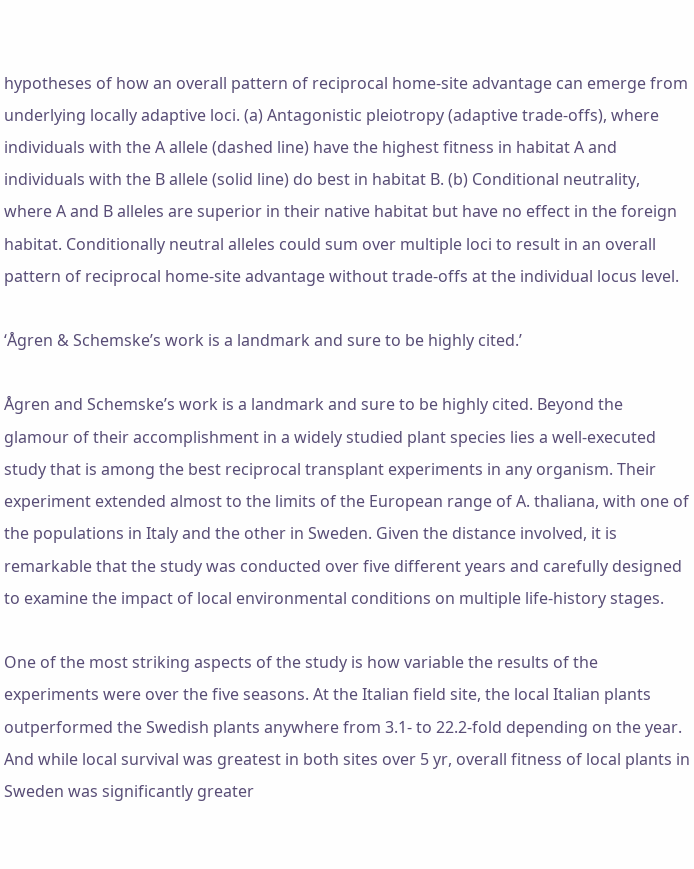hypotheses of how an overall pattern of reciprocal home-site advantage can emerge from underlying locally adaptive loci. (a) Antagonistic pleiotropy (adaptive trade-offs), where individuals with the A allele (dashed line) have the highest fitness in habitat A and individuals with the B allele (solid line) do best in habitat B. (b) Conditional neutrality, where A and B alleles are superior in their native habitat but have no effect in the foreign habitat. Conditionally neutral alleles could sum over multiple loci to result in an overall pattern of reciprocal home-site advantage without trade-offs at the individual locus level.

‘Ågren & Schemske’s work is a landmark and sure to be highly cited.’

Ågren and Schemske’s work is a landmark and sure to be highly cited. Beyond the glamour of their accomplishment in a widely studied plant species lies a well-executed study that is among the best reciprocal transplant experiments in any organism. Their experiment extended almost to the limits of the European range of A. thaliana, with one of the populations in Italy and the other in Sweden. Given the distance involved, it is remarkable that the study was conducted over five different years and carefully designed to examine the impact of local environmental conditions on multiple life-history stages.

One of the most striking aspects of the study is how variable the results of the experiments were over the five seasons. At the Italian field site, the local Italian plants outperformed the Swedish plants anywhere from 3.1- to 22.2-fold depending on the year. And while local survival was greatest in both sites over 5 yr, overall fitness of local plants in Sweden was significantly greater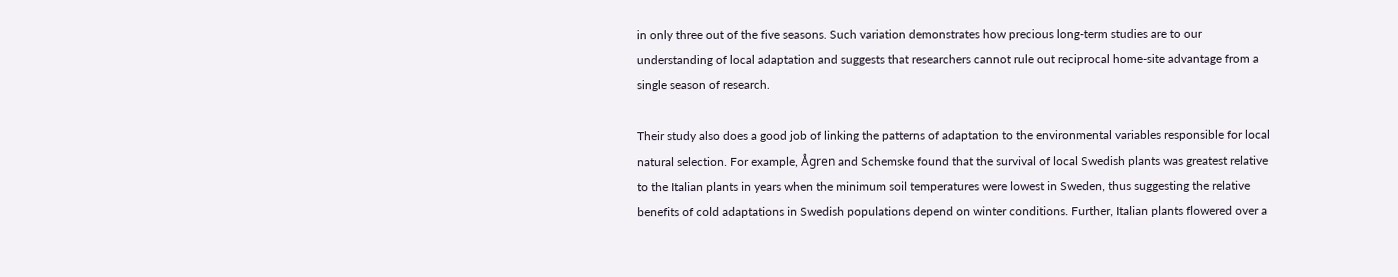in only three out of the five seasons. Such variation demonstrates how precious long-term studies are to our understanding of local adaptation and suggests that researchers cannot rule out reciprocal home-site advantage from a single season of research.

Their study also does a good job of linking the patterns of adaptation to the environmental variables responsible for local natural selection. For example, Ågren and Schemske found that the survival of local Swedish plants was greatest relative to the Italian plants in years when the minimum soil temperatures were lowest in Sweden, thus suggesting the relative benefits of cold adaptations in Swedish populations depend on winter conditions. Further, Italian plants flowered over a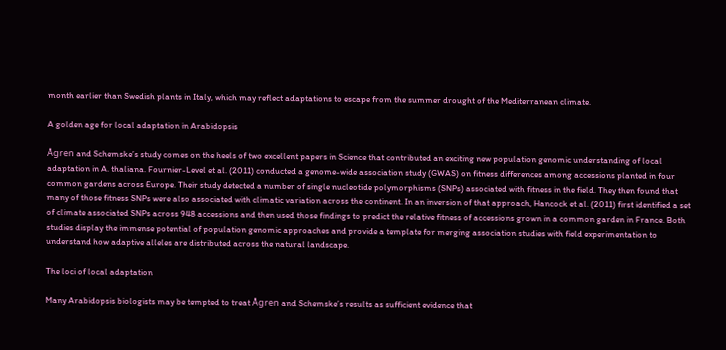month earlier than Swedish plants in Italy, which may reflect adaptations to escape from the summer drought of the Mediterranean climate.

A golden age for local adaptation in Arabidopsis

Ågren and Schemske’s study comes on the heels of two excellent papers in Science that contributed an exciting new population genomic understanding of local adaptation in A. thaliana. Fournier-Level et al. (2011) conducted a genome-wide association study (GWAS) on fitness differences among accessions planted in four common gardens across Europe. Their study detected a number of single nucleotide polymorphisms (SNPs) associated with fitness in the field. They then found that many of those fitness SNPs were also associated with climatic variation across the continent. In an inversion of that approach, Hancock et al. (2011) first identified a set of climate associated SNPs across 948 accessions and then used those findings to predict the relative fitness of accessions grown in a common garden in France. Both studies display the immense potential of population genomic approaches and provide a template for merging association studies with field experimentation to understand how adaptive alleles are distributed across the natural landscape.

The loci of local adaptation

Many Arabidopsis biologists may be tempted to treat Ågren and Schemske’s results as sufficient evidence that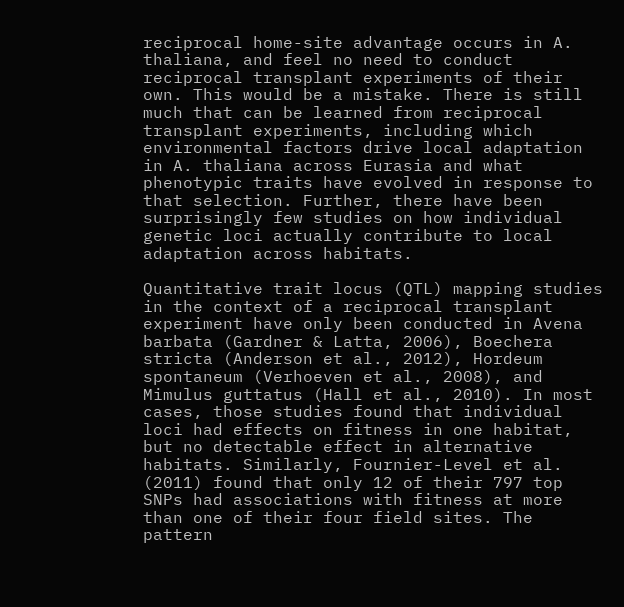reciprocal home-site advantage occurs in A. thaliana, and feel no need to conduct reciprocal transplant experiments of their own. This would be a mistake. There is still much that can be learned from reciprocal transplant experiments, including which environmental factors drive local adaptation in A. thaliana across Eurasia and what phenotypic traits have evolved in response to that selection. Further, there have been surprisingly few studies on how individual genetic loci actually contribute to local adaptation across habitats.

Quantitative trait locus (QTL) mapping studies in the context of a reciprocal transplant experiment have only been conducted in Avena barbata (Gardner & Latta, 2006), Boechera stricta (Anderson et al., 2012), Hordeum spontaneum (Verhoeven et al., 2008), and Mimulus guttatus (Hall et al., 2010). In most cases, those studies found that individual loci had effects on fitness in one habitat, but no detectable effect in alternative habitats. Similarly, Fournier-Level et al. (2011) found that only 12 of their 797 top SNPs had associations with fitness at more than one of their four field sites. The pattern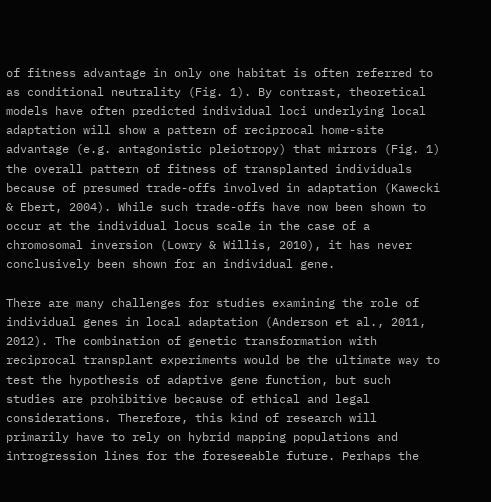of fitness advantage in only one habitat is often referred to as conditional neutrality (Fig. 1). By contrast, theoretical models have often predicted individual loci underlying local adaptation will show a pattern of reciprocal home-site advantage (e.g. antagonistic pleiotropy) that mirrors (Fig. 1) the overall pattern of fitness of transplanted individuals because of presumed trade-offs involved in adaptation (Kawecki & Ebert, 2004). While such trade-offs have now been shown to occur at the individual locus scale in the case of a chromosomal inversion (Lowry & Willis, 2010), it has never conclusively been shown for an individual gene.

There are many challenges for studies examining the role of individual genes in local adaptation (Anderson et al., 2011, 2012). The combination of genetic transformation with reciprocal transplant experiments would be the ultimate way to test the hypothesis of adaptive gene function, but such studies are prohibitive because of ethical and legal considerations. Therefore, this kind of research will primarily have to rely on hybrid mapping populations and introgression lines for the foreseeable future. Perhaps the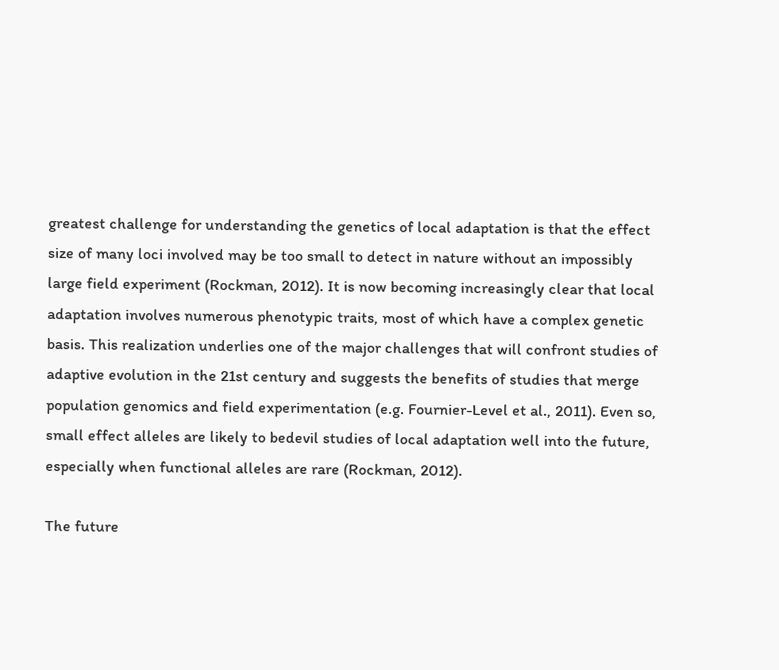greatest challenge for understanding the genetics of local adaptation is that the effect size of many loci involved may be too small to detect in nature without an impossibly large field experiment (Rockman, 2012). It is now becoming increasingly clear that local adaptation involves numerous phenotypic traits, most of which have a complex genetic basis. This realization underlies one of the major challenges that will confront studies of adaptive evolution in the 21st century and suggests the benefits of studies that merge population genomics and field experimentation (e.g. Fournier-Level et al., 2011). Even so, small effect alleles are likely to bedevil studies of local adaptation well into the future, especially when functional alleles are rare (Rockman, 2012).

The future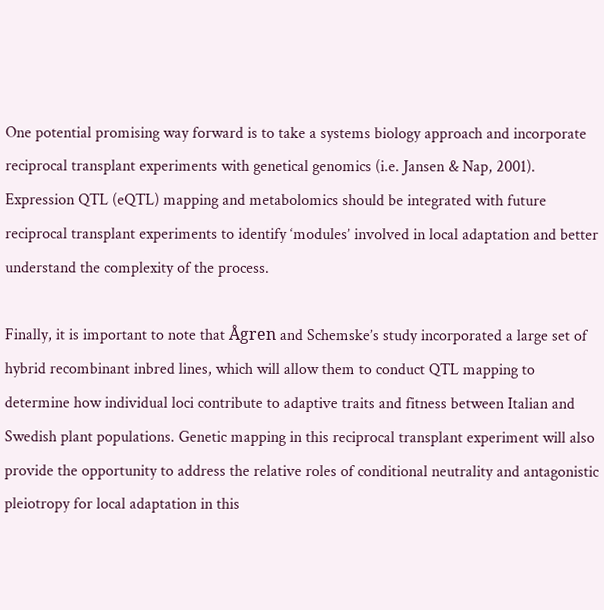One potential promising way forward is to take a systems biology approach and incorporate reciprocal transplant experiments with genetical genomics (i.e. Jansen & Nap, 2001). Expression QTL (eQTL) mapping and metabolomics should be integrated with future reciprocal transplant experiments to identify ‘modules’ involved in local adaptation and better understand the complexity of the process.

Finally, it is important to note that Ågren and Schemske’s study incorporated a large set of hybrid recombinant inbred lines, which will allow them to conduct QTL mapping to determine how individual loci contribute to adaptive traits and fitness between Italian and Swedish plant populations. Genetic mapping in this reciprocal transplant experiment will also provide the opportunity to address the relative roles of conditional neutrality and antagonistic pleiotropy for local adaptation in this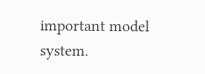important model system.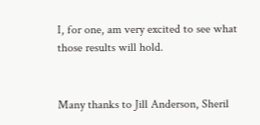I, for one, am very excited to see what those results will hold.


Many thanks to Jill Anderson, Sheril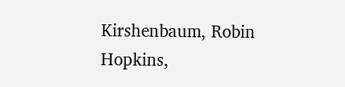Kirshenbaum, Robin Hopkins,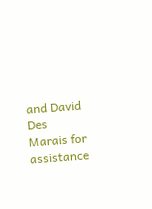and David Des Marais for assistance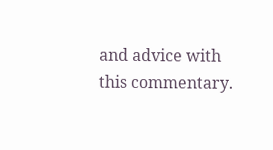and advice with this commentary.